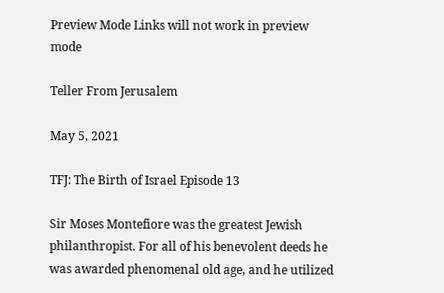Preview Mode Links will not work in preview mode

Teller From Jerusalem

May 5, 2021

TFJ: The Birth of Israel Episode 13

Sir Moses Montefiore was the greatest Jewish philanthropist. For all of his benevolent deeds he was awarded phenomenal old age, and he utilized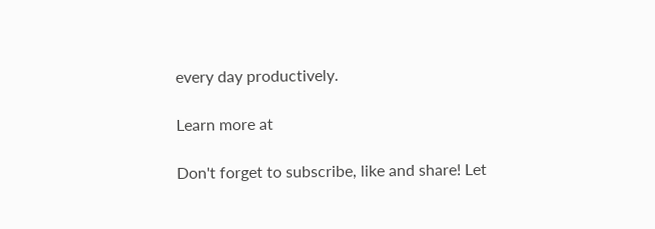every day productively.

Learn more at

Don't forget to subscribe, like and share! Let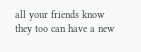all your friends know they too can have a new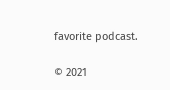favorite podcast.

© 2021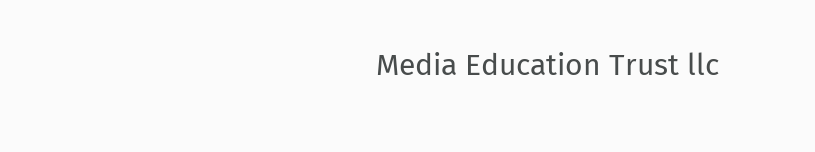Media Education Trust llc